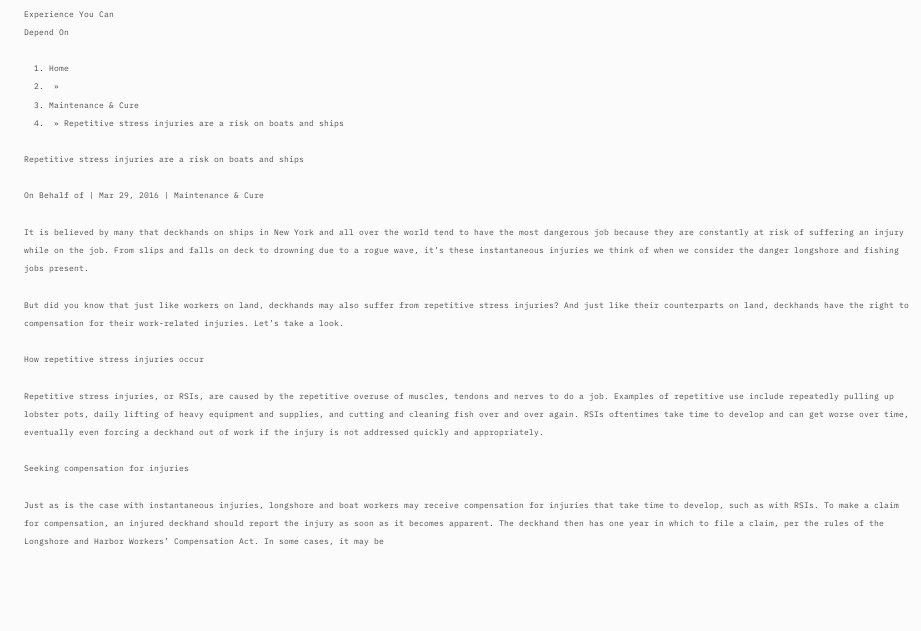Experience You Can
Depend On

  1. Home
  2.  »
  3. Maintenance & Cure
  4.  » Repetitive stress injuries are a risk on boats and ships

Repetitive stress injuries are a risk on boats and ships

On Behalf of | Mar 29, 2016 | Maintenance & Cure

It is believed by many that deckhands on ships in New York and all over the world tend to have the most dangerous job because they are constantly at risk of suffering an injury while on the job. From slips and falls on deck to drowning due to a rogue wave, it’s these instantaneous injuries we think of when we consider the danger longshore and fishing jobs present.

But did you know that just like workers on land, deckhands may also suffer from repetitive stress injuries? And just like their counterparts on land, deckhands have the right to compensation for their work-related injuries. Let’s take a look.

How repetitive stress injuries occur

Repetitive stress injuries, or RSIs, are caused by the repetitive overuse of muscles, tendons and nerves to do a job. Examples of repetitive use include repeatedly pulling up lobster pots, daily lifting of heavy equipment and supplies, and cutting and cleaning fish over and over again. RSIs oftentimes take time to develop and can get worse over time, eventually even forcing a deckhand out of work if the injury is not addressed quickly and appropriately.

Seeking compensation for injuries

Just as is the case with instantaneous injuries, longshore and boat workers may receive compensation for injuries that take time to develop, such as with RSIs. To make a claim for compensation, an injured deckhand should report the injury as soon as it becomes apparent. The deckhand then has one year in which to file a claim, per the rules of the Longshore and Harbor Workers’ Compensation Act. In some cases, it may be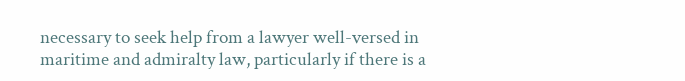necessary to seek help from a lawyer well-versed in maritime and admiralty law, particularly if there is a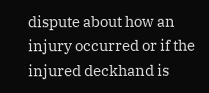dispute about how an injury occurred or if the injured deckhand is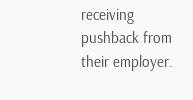receiving pushback from their employer.